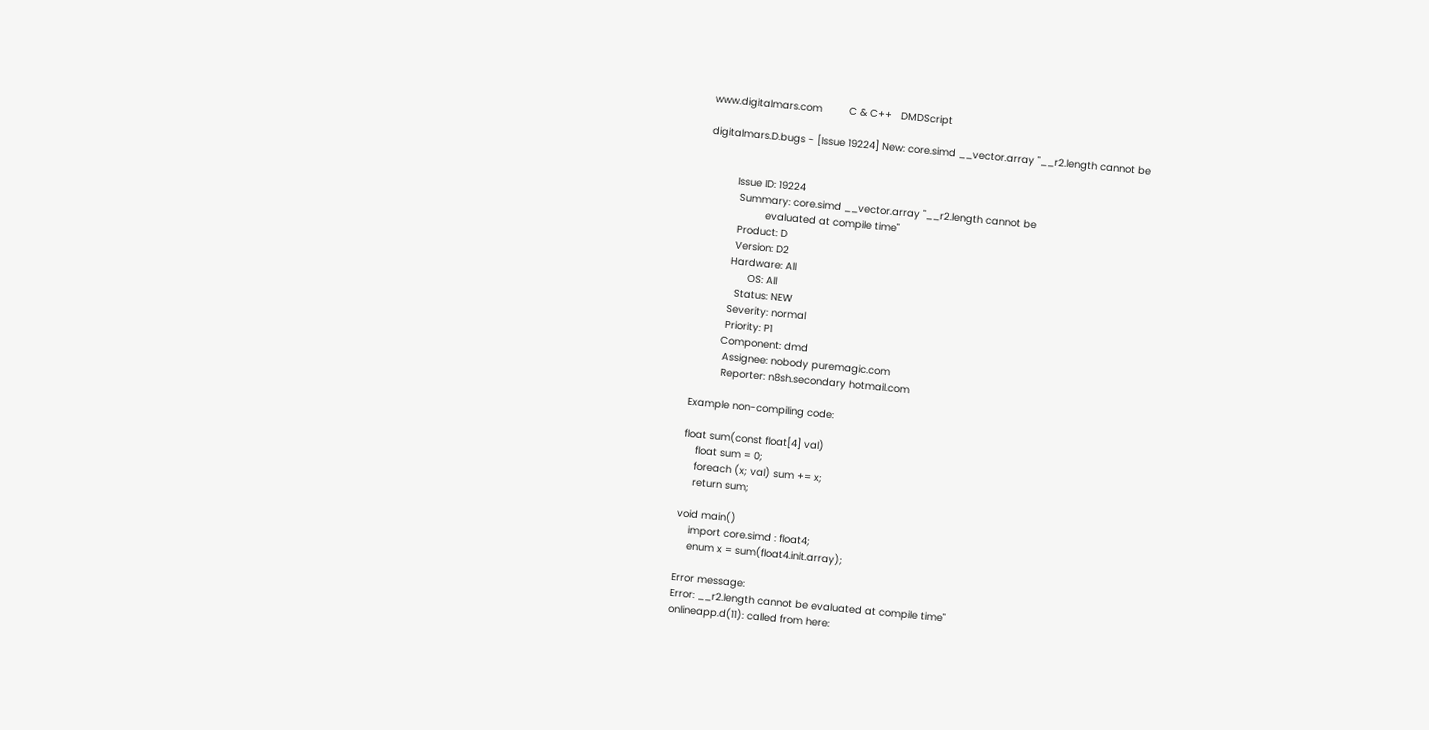www.digitalmars.com         C & C++   DMDScript

digitalmars.D.bugs - [Issue 19224] New: core.simd __vector.array "__r2.length cannot be


          Issue ID: 19224
           Summary: core.simd __vector.array "__r2.length cannot be
                    evaluated at compile time"
           Product: D
           Version: D2
          Hardware: All
                OS: All
            Status: NEW
          Severity: normal
          Priority: P1
         Component: dmd
          Assignee: nobody puremagic.com
          Reporter: n8sh.secondary hotmail.com

Example non-compiling code:

float sum(const float[4] val)
    float sum = 0;
    foreach (x; val) sum += x;
    return sum;

void main()
    import core.simd : float4;
    enum x = sum(float4.init.array);

Error message:
Error: __r2.length cannot be evaluated at compile time"
onlineapp.d(11): called from here: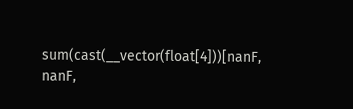sum(cast(__vector(float[4]))[nanF, nanF,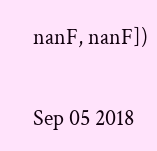nanF, nanF])

Sep 05 2018